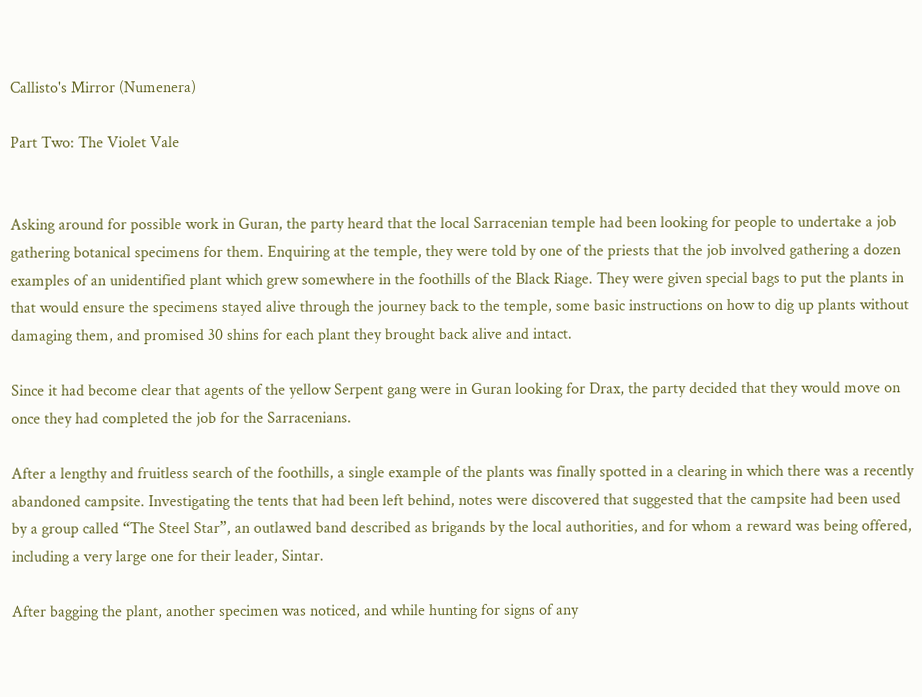Callisto's Mirror (Numenera)

Part Two: The Violet Vale


Asking around for possible work in Guran, the party heard that the local Sarracenian temple had been looking for people to undertake a job gathering botanical specimens for them. Enquiring at the temple, they were told by one of the priests that the job involved gathering a dozen examples of an unidentified plant which grew somewhere in the foothills of the Black Riage. They were given special bags to put the plants in that would ensure the specimens stayed alive through the journey back to the temple, some basic instructions on how to dig up plants without damaging them, and promised 30 shins for each plant they brought back alive and intact.

Since it had become clear that agents of the yellow Serpent gang were in Guran looking for Drax, the party decided that they would move on once they had completed the job for the Sarracenians.

After a lengthy and fruitless search of the foothills, a single example of the plants was finally spotted in a clearing in which there was a recently abandoned campsite. Investigating the tents that had been left behind, notes were discovered that suggested that the campsite had been used by a group called “The Steel Star”, an outlawed band described as brigands by the local authorities, and for whom a reward was being offered, including a very large one for their leader, Sintar.

After bagging the plant, another specimen was noticed, and while hunting for signs of any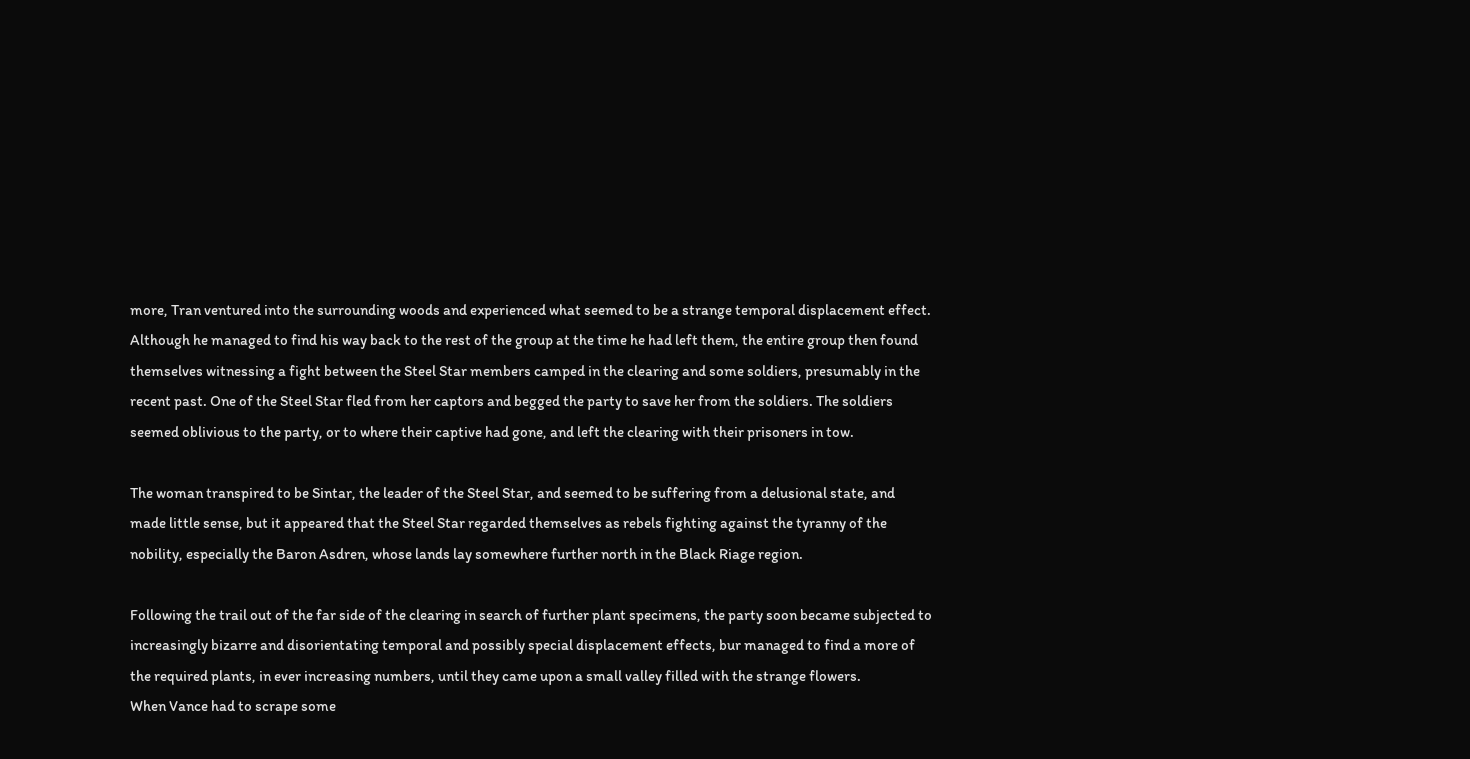more, Tran ventured into the surrounding woods and experienced what seemed to be a strange temporal displacement effect. Although he managed to find his way back to the rest of the group at the time he had left them, the entire group then found themselves witnessing a fight between the Steel Star members camped in the clearing and some soldiers, presumably in the recent past. One of the Steel Star fled from her captors and begged the party to save her from the soldiers. The soldiers seemed oblivious to the party, or to where their captive had gone, and left the clearing with their prisoners in tow.

The woman transpired to be Sintar, the leader of the Steel Star, and seemed to be suffering from a delusional state, and made little sense, but it appeared that the Steel Star regarded themselves as rebels fighting against the tyranny of the nobility, especially the Baron Asdren, whose lands lay somewhere further north in the Black Riage region.

Following the trail out of the far side of the clearing in search of further plant specimens, the party soon became subjected to increasingly bizarre and disorientating temporal and possibly special displacement effects, bur managed to find a more of the required plants, in ever increasing numbers, until they came upon a small valley filled with the strange flowers.
When Vance had to scrape some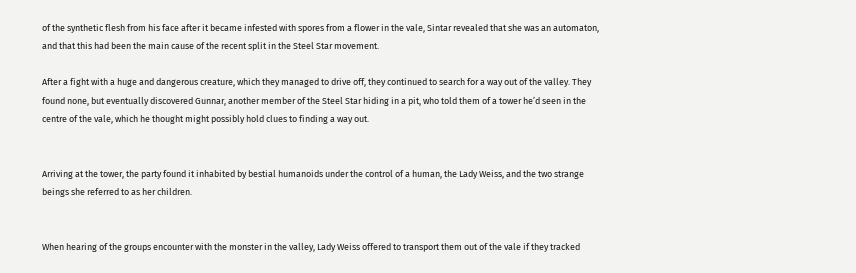of the synthetic flesh from his face after it became infested with spores from a flower in the vale, Sintar revealed that she was an automaton, and that this had been the main cause of the recent split in the Steel Star movement.

After a fight with a huge and dangerous creature, which they managed to drive off, they continued to search for a way out of the valley. They found none, but eventually discovered Gunnar, another member of the Steel Star hiding in a pit, who told them of a tower he’d seen in the centre of the vale, which he thought might possibly hold clues to finding a way out.


Arriving at the tower, the party found it inhabited by bestial humanoids under the control of a human, the Lady Weiss, and the two strange beings she referred to as her children.


When hearing of the groups encounter with the monster in the valley, Lady Weiss offered to transport them out of the vale if they tracked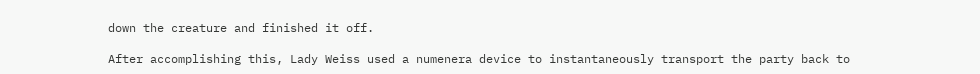down the creature and finished it off.

After accomplishing this, Lady Weiss used a numenera device to instantaneously transport the party back to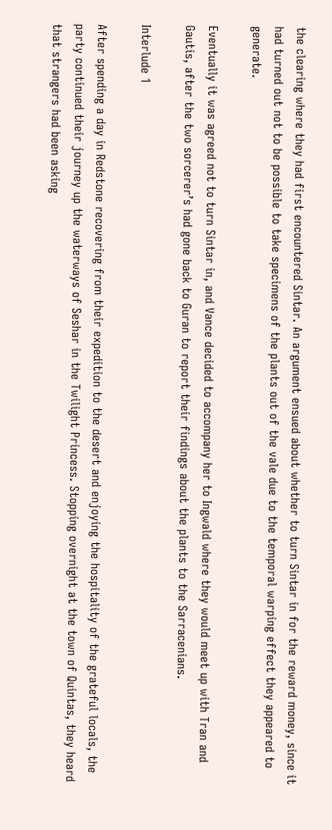the clearing where they had first encountered Sintar. An argument ensued about whether to turn Sintar in for the reward money, since it had turned out not to be possible to take specimens of the plants out of the vale due to the temporal warping effect they appeared to generate.

Eventually it was agreed not to turn Sintar in, and Vance decided to accompany her to Ingwald where they would meet up with Tran and Gautis, after the two sorcerer’s had gone back to Guran to report their findings about the plants to the Sarracenians.

Interlude 1

After spending a day in Redstone recovering from their expedition to the desert and enjoying the hospitality of the grateful locals, the party continued their journey up the waterways of Seshar in the Twilight Princess. Stopping overnight at the town of Quintas, they heard that strangers had been asking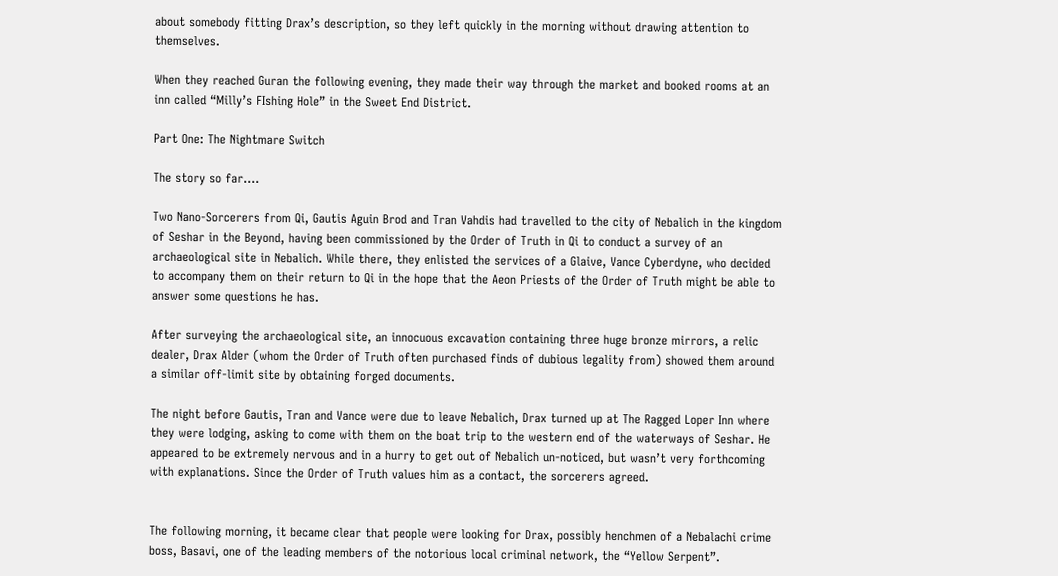about somebody fitting Drax’s description, so they left quickly in the morning without drawing attention to themselves.

When they reached Guran the following evening, they made their way through the market and booked rooms at an inn called “Milly’s FIshing Hole” in the Sweet End District.

Part One: The Nightmare Switch

The story so far….

Two Nano-Sorcerers from Qi, Gautis Aguin Brod and Tran Vahdis had travelled to the city of Nebalich in the kingdom of Seshar in the Beyond, having been commissioned by the Order of Truth in Qi to conduct a survey of an archaeological site in Nebalich. While there, they enlisted the services of a Glaive, Vance Cyberdyne, who decided to accompany them on their return to Qi in the hope that the Aeon Priests of the Order of Truth might be able to answer some questions he has.

After surveying the archaeological site, an innocuous excavation containing three huge bronze mirrors, a relic dealer, Drax Alder (whom the Order of Truth often purchased finds of dubious legality from) showed them around a similar off-limit site by obtaining forged documents.

The night before Gautis, Tran and Vance were due to leave Nebalich, Drax turned up at The Ragged Loper Inn where they were lodging, asking to come with them on the boat trip to the western end of the waterways of Seshar. He appeared to be extremely nervous and in a hurry to get out of Nebalich un-noticed, but wasn’t very forthcoming with explanations. Since the Order of Truth values him as a contact, the sorcerers agreed.


The following morning, it became clear that people were looking for Drax, possibly henchmen of a Nebalachi crime boss, Basavi, one of the leading members of the notorious local criminal network, the “Yellow Serpent”.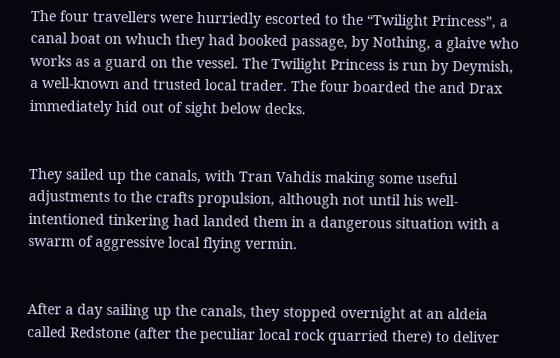The four travellers were hurriedly escorted to the “Twilight Princess”, a canal boat on whuch they had booked passage, by Nothing, a glaive who works as a guard on the vessel. The Twilight Princess is run by Deymish, a well-known and trusted local trader. The four boarded the and Drax immediately hid out of sight below decks.


They sailed up the canals, with Tran Vahdis making some useful adjustments to the crafts propulsion, although not until his well-intentioned tinkering had landed them in a dangerous situation with a swarm of aggressive local flying vermin.


After a day sailing up the canals, they stopped overnight at an aldeia called Redstone (after the peculiar local rock quarried there) to deliver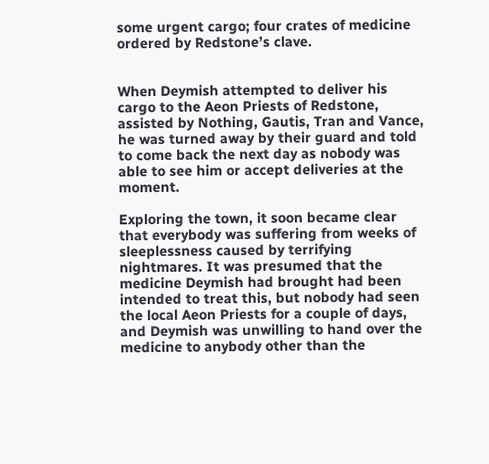some urgent cargo; four crates of medicine ordered by Redstone’s clave.


When Deymish attempted to deliver his cargo to the Aeon Priests of Redstone, assisted by Nothing, Gautis, Tran and Vance, he was turned away by their guard and told to come back the next day as nobody was able to see him or accept deliveries at the moment.

Exploring the town, it soon became clear that everybody was suffering from weeks of sleeplessness caused by terrifying nightmares. It was presumed that the medicine Deymish had brought had been intended to treat this, but nobody had seen the local Aeon Priests for a couple of days, and Deymish was unwilling to hand over the medicine to anybody other than the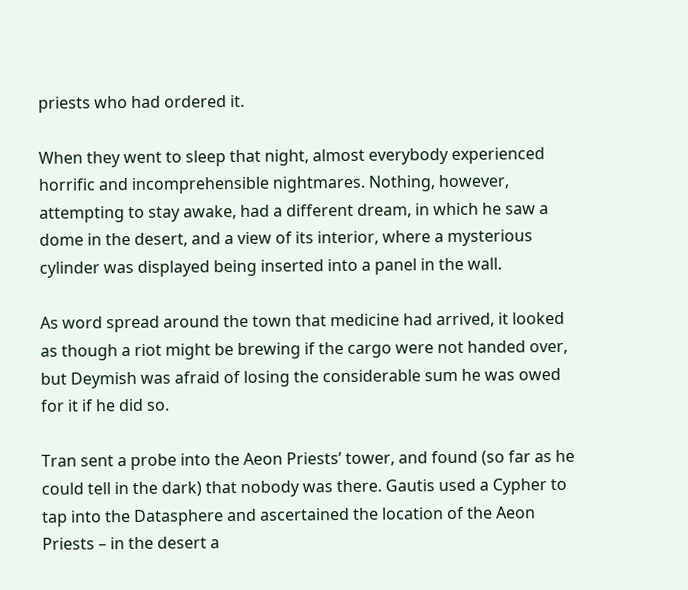priests who had ordered it.

When they went to sleep that night, almost everybody experienced horrific and incomprehensible nightmares. Nothing, however, attempting to stay awake, had a different dream, in which he saw a dome in the desert, and a view of its interior, where a mysterious cylinder was displayed being inserted into a panel in the wall.

As word spread around the town that medicine had arrived, it looked as though a riot might be brewing if the cargo were not handed over, but Deymish was afraid of losing the considerable sum he was owed for it if he did so.

Tran sent a probe into the Aeon Priests’ tower, and found (so far as he could tell in the dark) that nobody was there. Gautis used a Cypher to tap into the Datasphere and ascertained the location of the Aeon Priests – in the desert a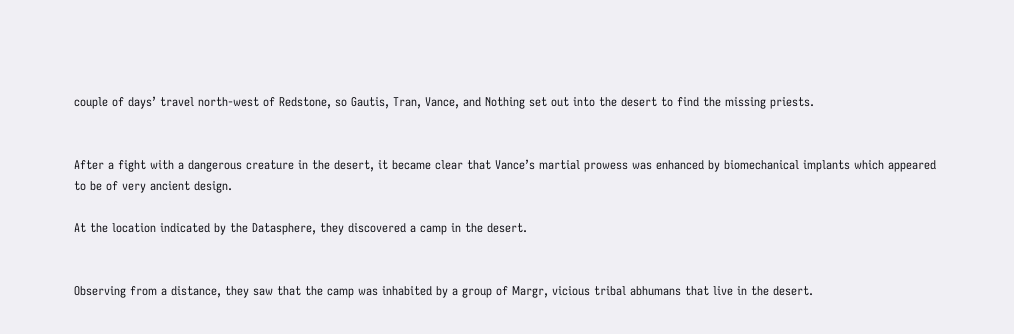couple of days’ travel north-west of Redstone, so Gautis, Tran, Vance, and Nothing set out into the desert to find the missing priests.


After a fight with a dangerous creature in the desert, it became clear that Vance’s martial prowess was enhanced by biomechanical implants which appeared to be of very ancient design.

At the location indicated by the Datasphere, they discovered a camp in the desert.


Observing from a distance, they saw that the camp was inhabited by a group of Margr, vicious tribal abhumans that live in the desert.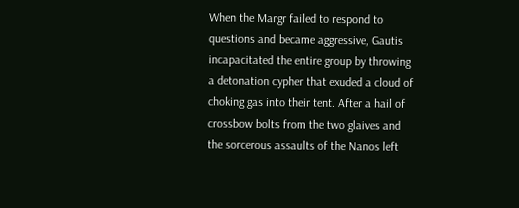When the Margr failed to respond to questions and became aggressive, Gautis incapacitated the entire group by throwing a detonation cypher that exuded a cloud of choking gas into their tent. After a hail of crossbow bolts from the two glaives and the sorcerous assaults of the Nanos left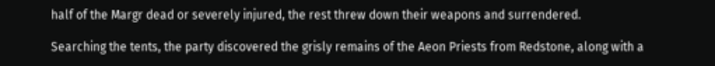half of the Margr dead or severely injured, the rest threw down their weapons and surrendered.

Searching the tents, the party discovered the grisly remains of the Aeon Priests from Redstone, along with a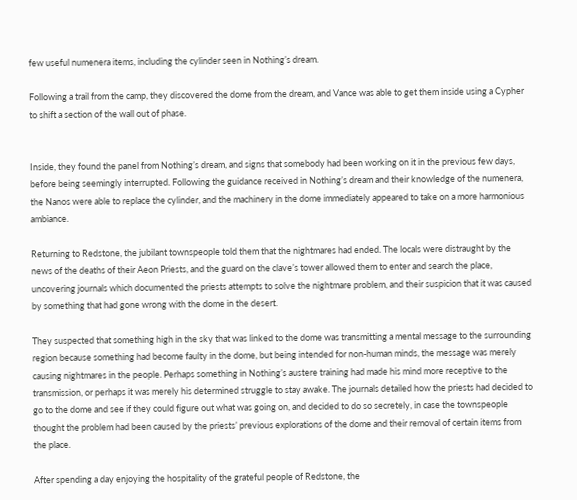few useful numenera items, including the cylinder seen in Nothing’s dream.

Following a trail from the camp, they discovered the dome from the dream, and Vance was able to get them inside using a Cypher to shift a section of the wall out of phase.


Inside, they found the panel from Nothing’s dream, and signs that somebody had been working on it in the previous few days, before being seemingly interrupted. Following the guidance received in Nothing’s dream and their knowledge of the numenera, the Nanos were able to replace the cylinder, and the machinery in the dome immediately appeared to take on a more harmonious ambiance.

Returning to Redstone, the jubilant townspeople told them that the nightmares had ended. The locals were distraught by the news of the deaths of their Aeon Priests, and the guard on the clave’s tower allowed them to enter and search the place, uncovering journals which documented the priests attempts to solve the nightmare problem, and their suspicion that it was caused by something that had gone wrong with the dome in the desert.

They suspected that something high in the sky that was linked to the dome was transmitting a mental message to the surrounding region because something had become faulty in the dome, but being intended for non-human minds, the message was merely causing nightmares in the people. Perhaps something in Nothing’s austere training had made his mind more receptive to the transmission, or perhaps it was merely his determined struggle to stay awake. The journals detailed how the priests had decided to go to the dome and see if they could figure out what was going on, and decided to do so secretely, in case the townspeople thought the problem had been caused by the priests’ previous explorations of the dome and their removal of certain items from the place.

After spending a day enjoying the hospitality of the grateful people of Redstone, the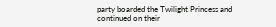party boarded the Twilight Princess and continued on their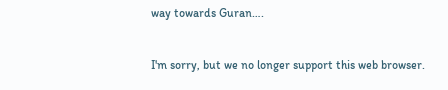way towards Guran….


I'm sorry, but we no longer support this web browser.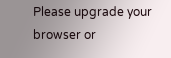Please upgrade your browser or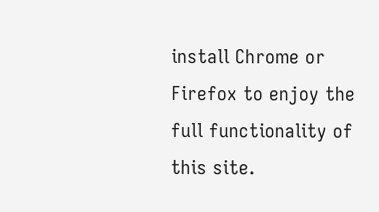install Chrome or Firefox to enjoy the full functionality of this site.